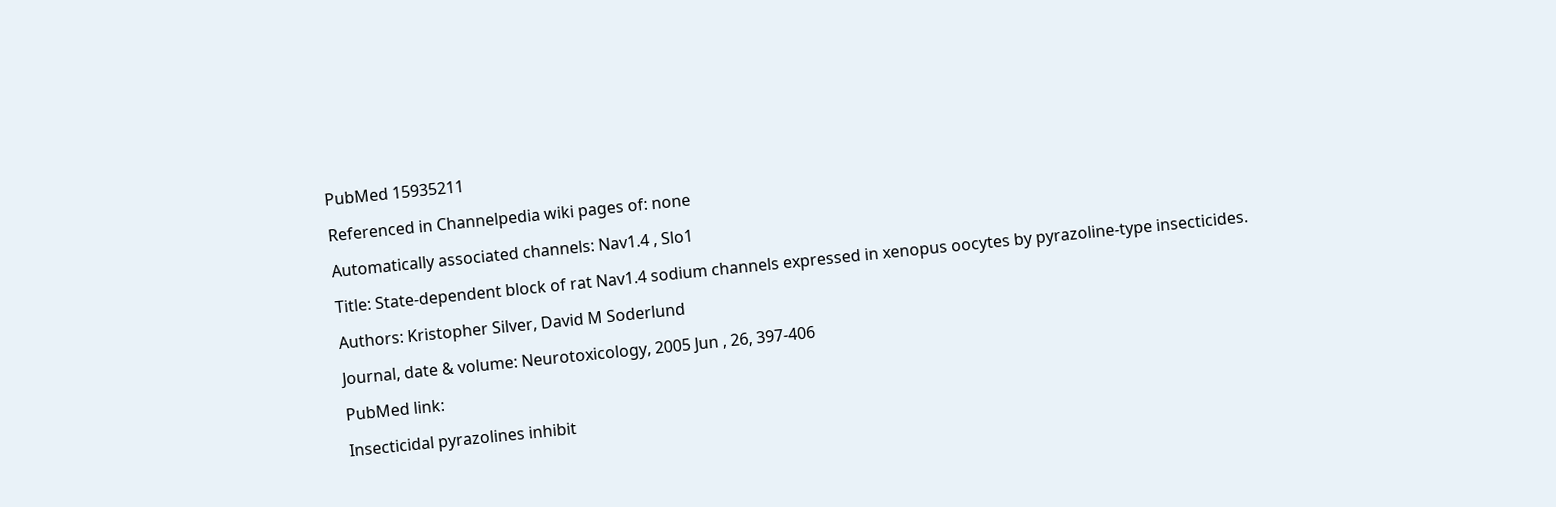PubMed 15935211

Referenced in Channelpedia wiki pages of: none

Automatically associated channels: Nav1.4 , Slo1

Title: State-dependent block of rat Nav1.4 sodium channels expressed in xenopus oocytes by pyrazoline-type insecticides.

Authors: Kristopher Silver, David M Soderlund

Journal, date & volume: Neurotoxicology, 2005 Jun , 26, 397-406

PubMed link:

Insecticidal pyrazolines inhibit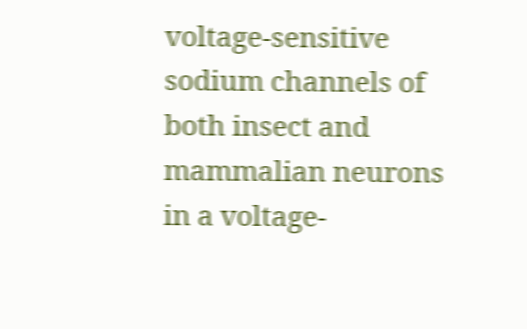voltage-sensitive sodium channels of both insect and mammalian neurons in a voltage-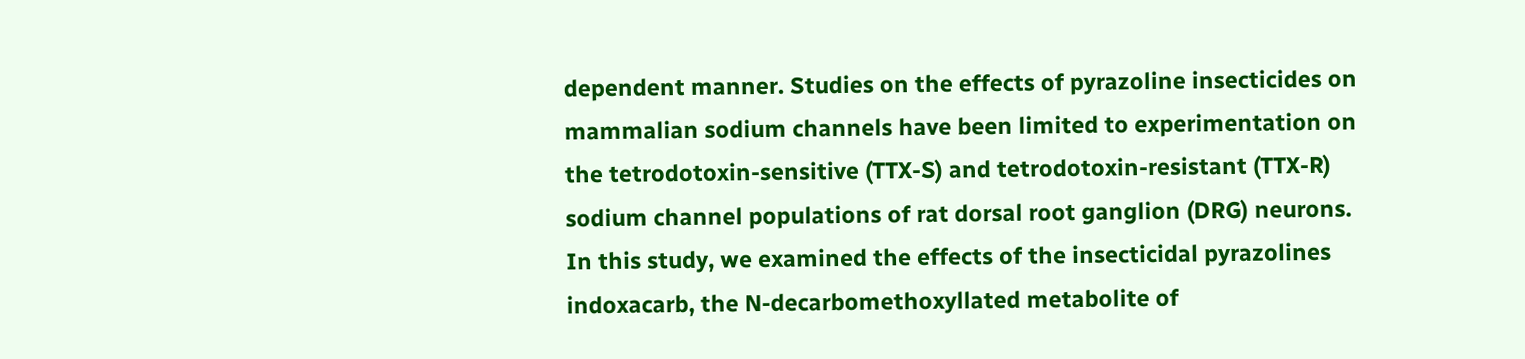dependent manner. Studies on the effects of pyrazoline insecticides on mammalian sodium channels have been limited to experimentation on the tetrodotoxin-sensitive (TTX-S) and tetrodotoxin-resistant (TTX-R) sodium channel populations of rat dorsal root ganglion (DRG) neurons. In this study, we examined the effects of the insecticidal pyrazolines indoxacarb, the N-decarbomethoxyllated metabolite of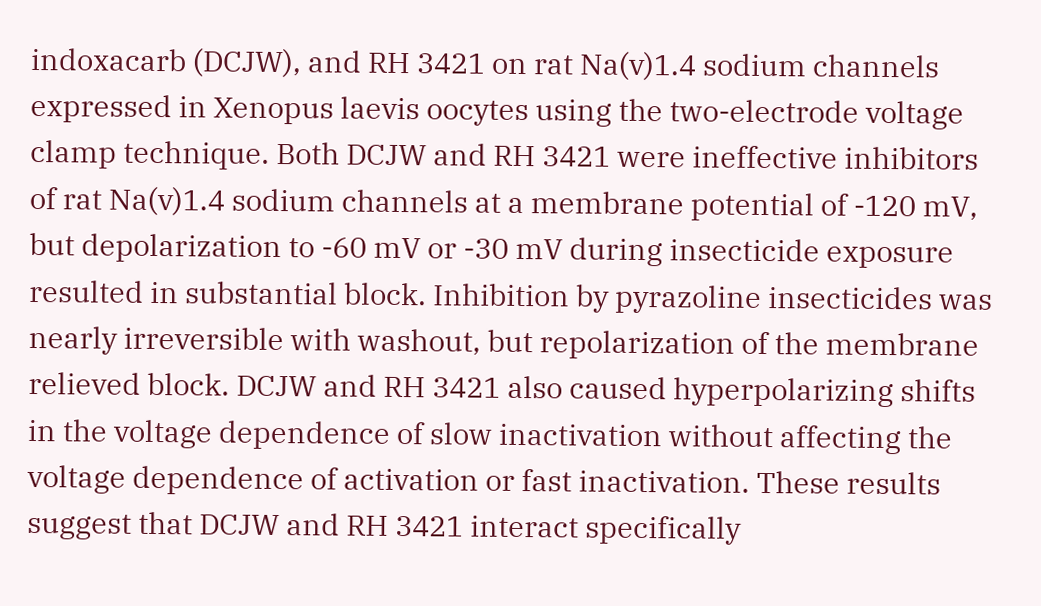indoxacarb (DCJW), and RH 3421 on rat Na(v)1.4 sodium channels expressed in Xenopus laevis oocytes using the two-electrode voltage clamp technique. Both DCJW and RH 3421 were ineffective inhibitors of rat Na(v)1.4 sodium channels at a membrane potential of -120 mV, but depolarization to -60 mV or -30 mV during insecticide exposure resulted in substantial block. Inhibition by pyrazoline insecticides was nearly irreversible with washout, but repolarization of the membrane relieved block. DCJW and RH 3421 also caused hyperpolarizing shifts in the voltage dependence of slow inactivation without affecting the voltage dependence of activation or fast inactivation. These results suggest that DCJW and RH 3421 interact specifically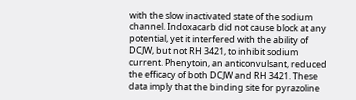with the slow inactivated state of the sodium channel. Indoxacarb did not cause block at any potential, yet it interfered with the ability of DCJW, but not RH 3421, to inhibit sodium current. Phenytoin, an anticonvulsant, reduced the efficacy of both DCJW and RH 3421. These data imply that the binding site for pyrazoline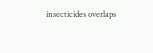insecticides overlaps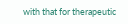with that for therapeutic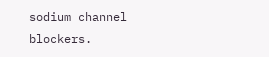sodium channel blockers.